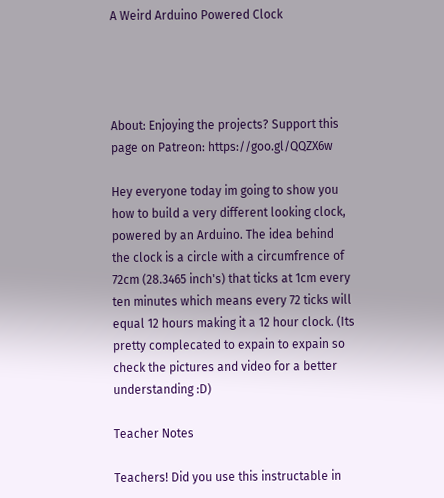A Weird Arduino Powered Clock




About: Enjoying the projects? Support this page on Patreon: https://goo.gl/QQZX6w

Hey everyone today im going to show you how to build a very different looking clock, powered by an Arduino. The idea behind the clock is a circle with a circumfrence of 72cm (28.3465 inch's) that ticks at 1cm every ten minutes which means every 72 ticks will equal 12 hours making it a 12 hour clock. (Its pretty complecated to expain to expain so check the pictures and video for a better understanding :D)

Teacher Notes

Teachers! Did you use this instructable in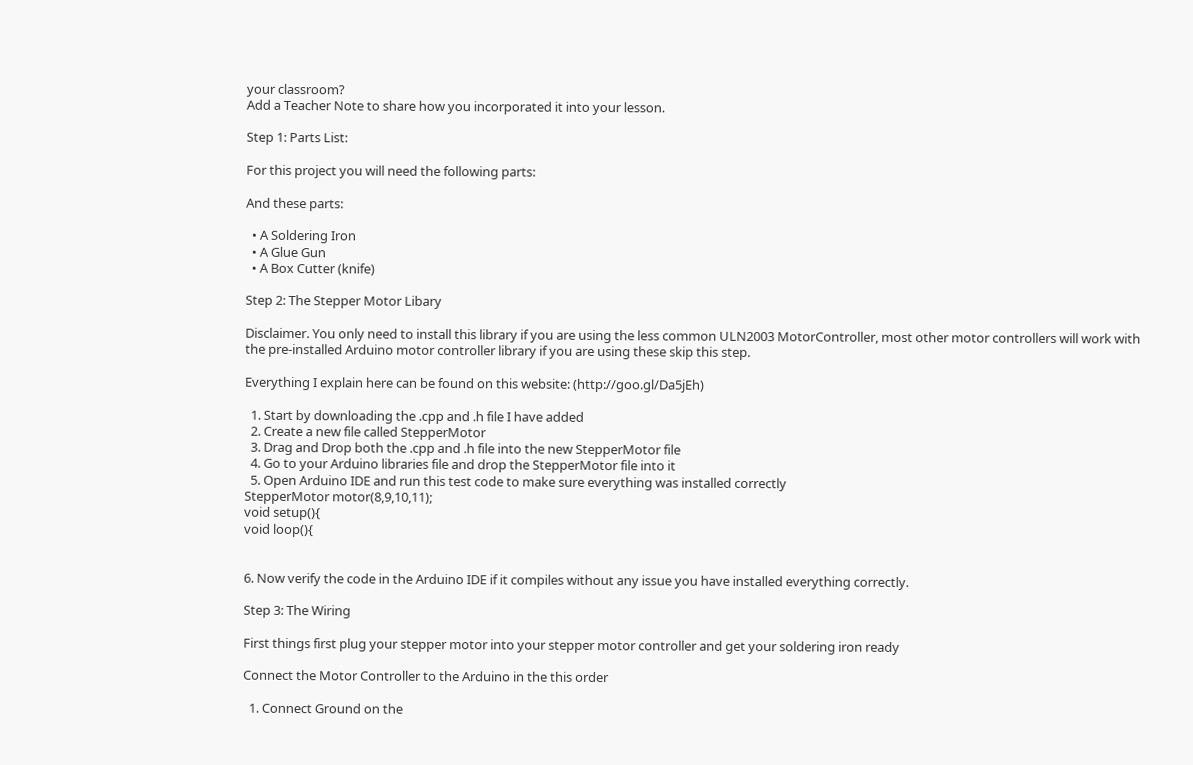your classroom?
Add a Teacher Note to share how you incorporated it into your lesson.

Step 1: Parts List:

For this project you will need the following parts:

And these parts:

  • A Soldering Iron
  • A Glue Gun
  • A Box Cutter (knife)

Step 2: The Stepper Motor Libary

Disclaimer. You only need to install this library if you are using the less common ULN2003 MotorController, most other motor controllers will work with the pre-installed Arduino motor controller library if you are using these skip this step.

Everything I explain here can be found on this website: (http://goo.gl/Da5jEh)

  1. Start by downloading the .cpp and .h file I have added
  2. Create a new file called StepperMotor
  3. Drag and Drop both the .cpp and .h file into the new StepperMotor file
  4. Go to your Arduino libraries file and drop the StepperMotor file into it
  5. Open Arduino IDE and run this test code to make sure everything was installed correctly
StepperMotor motor(8,9,10,11);
void setup(){
void loop(){


6. Now verify the code in the Arduino IDE if it compiles without any issue you have installed everything correctly.

Step 3: The Wiring

First things first plug your stepper motor into your stepper motor controller and get your soldering iron ready

Connect the Motor Controller to the Arduino in the this order

  1. Connect Ground on the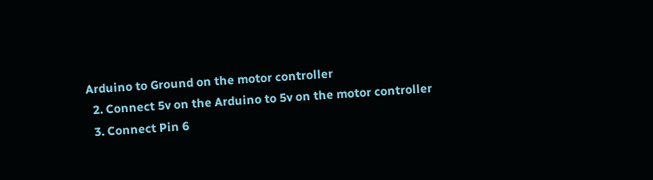Arduino to Ground on the motor controller
  2. Connect 5v on the Arduino to 5v on the motor controller
  3. Connect Pin 6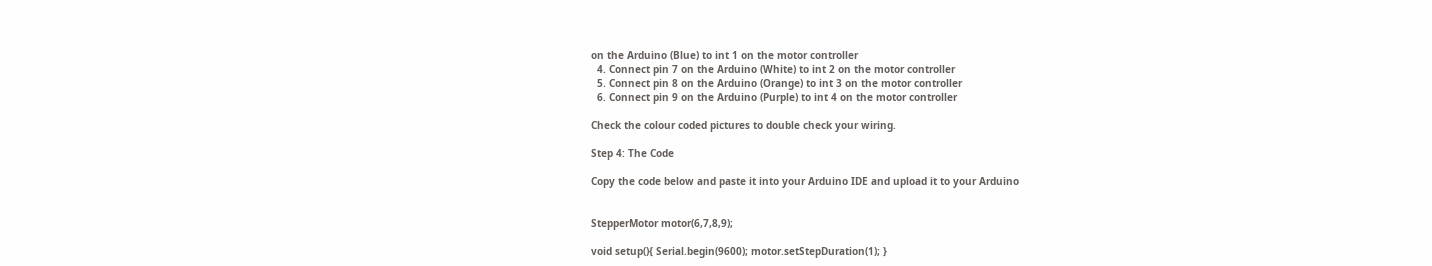on the Arduino (Blue) to int 1 on the motor controller
  4. Connect pin 7 on the Arduino (White) to int 2 on the motor controller
  5. Connect pin 8 on the Arduino (Orange) to int 3 on the motor controller
  6. Connect pin 9 on the Arduino (Purple) to int 4 on the motor controller

Check the colour coded pictures to double check your wiring.

Step 4: The Code

Copy the code below and paste it into your Arduino IDE and upload it to your Arduino


StepperMotor motor(6,7,8,9);

void setup(){ Serial.begin(9600); motor.setStepDuration(1); }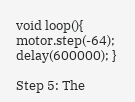void loop(){ motor.step(-64); delay(600000); }

Step 5: The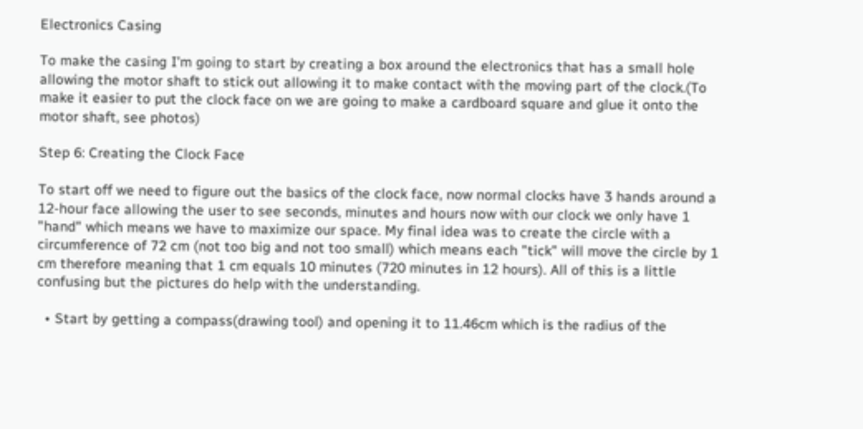Electronics Casing

To make the casing I'm going to start by creating a box around the electronics that has a small hole allowing the motor shaft to stick out allowing it to make contact with the moving part of the clock.(To make it easier to put the clock face on we are going to make a cardboard square and glue it onto the motor shaft, see photos)

Step 6: Creating the Clock Face

To start off we need to figure out the basics of the clock face, now normal clocks have 3 hands around a 12-hour face allowing the user to see seconds, minutes and hours now with our clock we only have 1 "hand" which means we have to maximize our space. My final idea was to create the circle with a circumference of 72 cm (not too big and not too small) which means each "tick" will move the circle by 1 cm therefore meaning that 1 cm equals 10 minutes (720 minutes in 12 hours). All of this is a little confusing but the pictures do help with the understanding.

  • Start by getting a compass(drawing tool) and opening it to 11.46cm which is the radius of the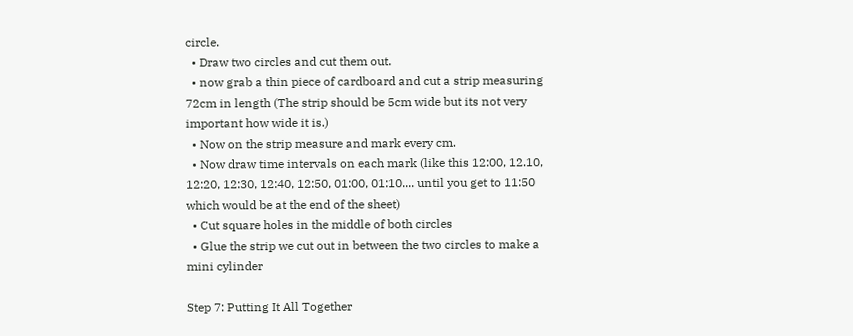circle.
  • Draw two circles and cut them out.
  • now grab a thin piece of cardboard and cut a strip measuring 72cm in length (The strip should be 5cm wide but its not very important how wide it is.)
  • Now on the strip measure and mark every cm.
  • Now draw time intervals on each mark (like this 12:00, 12.10, 12:20, 12:30, 12:40, 12:50, 01:00, 01:10.... until you get to 11:50 which would be at the end of the sheet)
  • Cut square holes in the middle of both circles
  • Glue the strip we cut out in between the two circles to make a mini cylinder

Step 7: Putting It All Together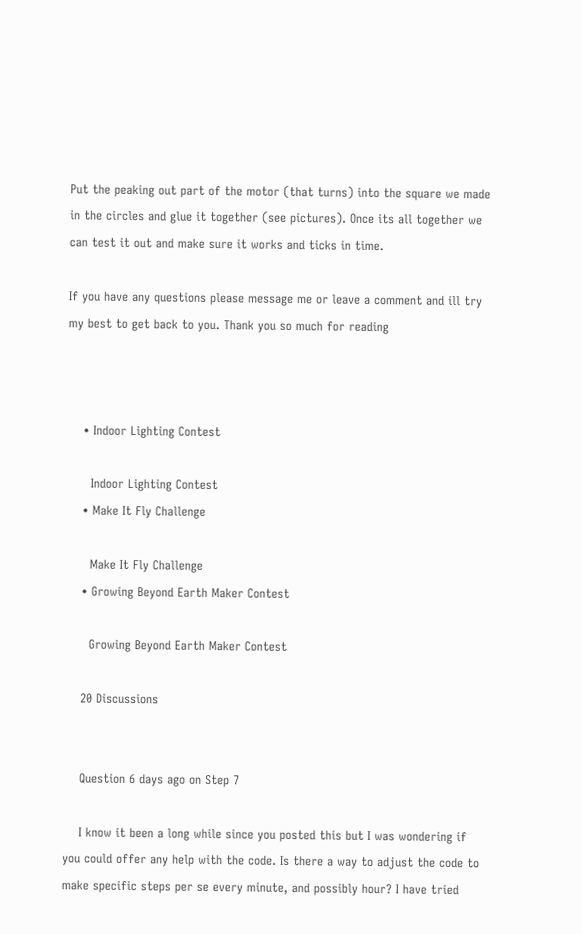Put the peaking out part of the motor (that turns) into the square we made in the circles and glue it together (see pictures). Once its all together we can test it out and make sure it works and ticks in time.

If you have any questions please message me or leave a comment and ill try my best to get back to you. Thank you so much for reading



    • Indoor Lighting Contest

      Indoor Lighting Contest
    • Make It Fly Challenge

      Make It Fly Challenge
    • Growing Beyond Earth Maker Contest

      Growing Beyond Earth Maker Contest

    20 Discussions


    Question 6 days ago on Step 7

    I know it been a long while since you posted this but I was wondering if you could offer any help with the code. Is there a way to adjust the code to make specific steps per se every minute, and possibly hour? I have tried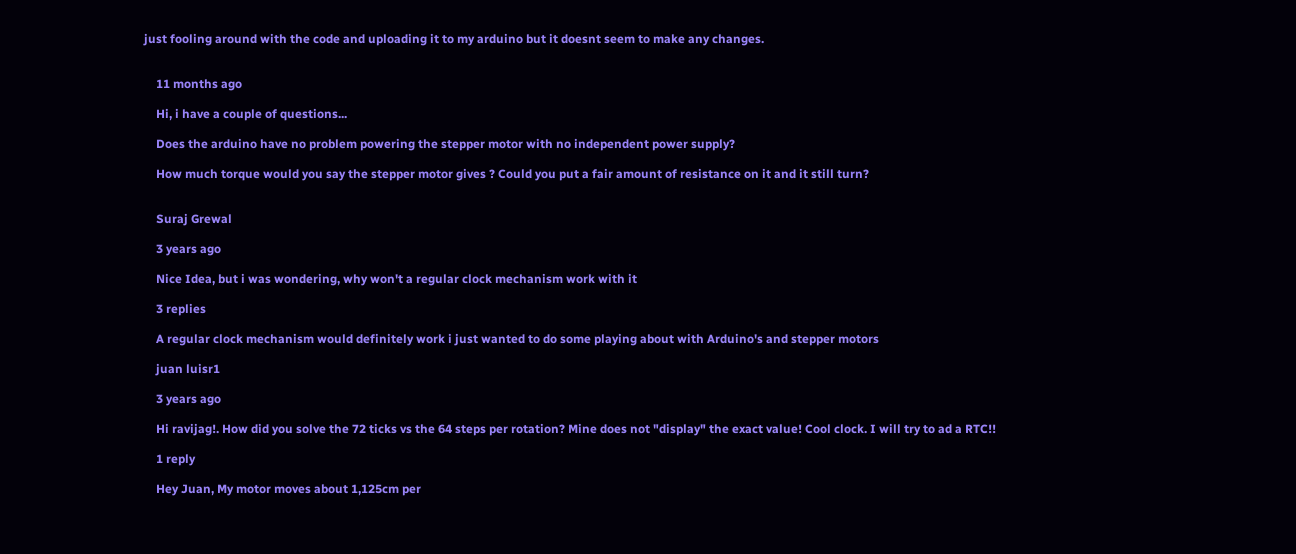just fooling around with the code and uploading it to my arduino but it doesnt seem to make any changes.


    11 months ago

    Hi, i have a couple of questions...

    Does the arduino have no problem powering the stepper motor with no independent power supply?

    How much torque would you say the stepper motor gives ? Could you put a fair amount of resistance on it and it still turn?


    Suraj Grewal

    3 years ago

    Nice Idea, but i was wondering, why won't a regular clock mechanism work with it

    3 replies

    A regular clock mechanism would definitely work i just wanted to do some playing about with Arduino's and stepper motors

    juan luisr1

    3 years ago

    Hi ravijag!. How did you solve the 72 ticks vs the 64 steps per rotation? Mine does not "display" the exact value! Cool clock. I will try to ad a RTC!!

    1 reply

    Hey Juan, My motor moves about 1,125cm per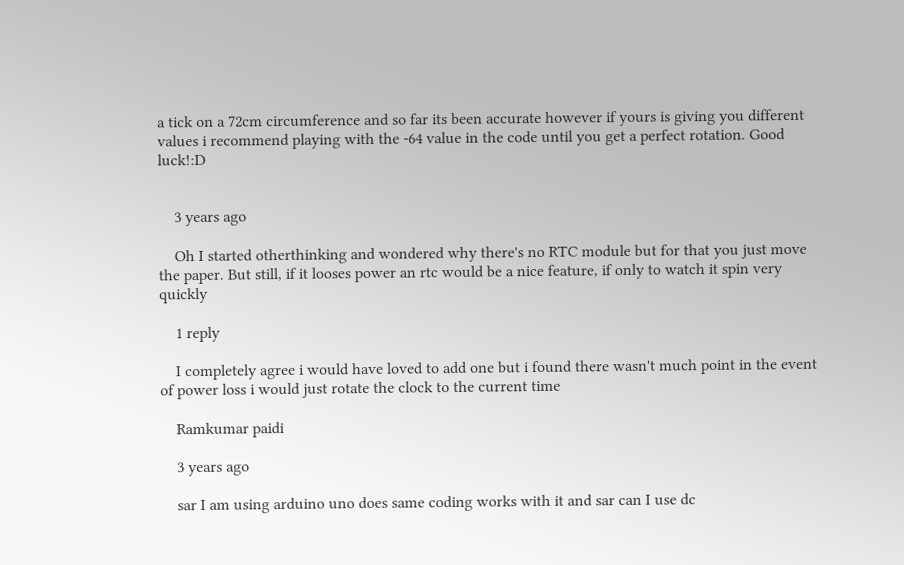a tick on a 72cm circumference and so far its been accurate however if yours is giving you different values i recommend playing with the -64 value in the code until you get a perfect rotation. Good luck!:D


    3 years ago

    Oh I started otherthinking and wondered why there's no RTC module but for that you just move the paper. But still, if it looses power an rtc would be a nice feature, if only to watch it spin very quickly

    1 reply

    I completely agree i would have loved to add one but i found there wasn't much point in the event of power loss i would just rotate the clock to the current time

    Ramkumar paidi

    3 years ago

    sar I am using arduino uno does same coding works with it and sar can I use dc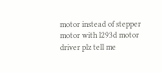motor instead of stepper motor with l293d motor driver plz tell me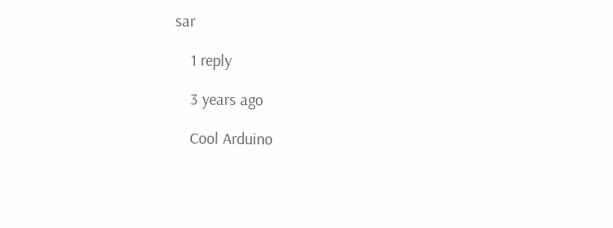sar

    1 reply

    3 years ago

    Cool Arduino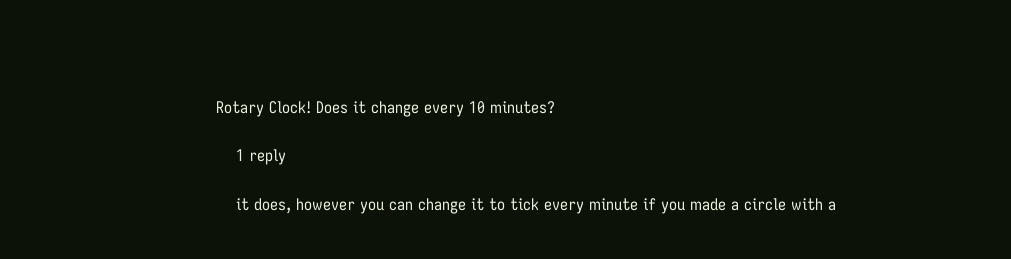Rotary Clock! Does it change every 10 minutes?

    1 reply

    it does, however you can change it to tick every minute if you made a circle with a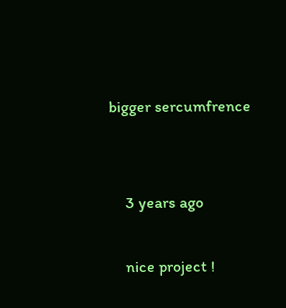bigger sercumfrence


    3 years ago

    nice project !